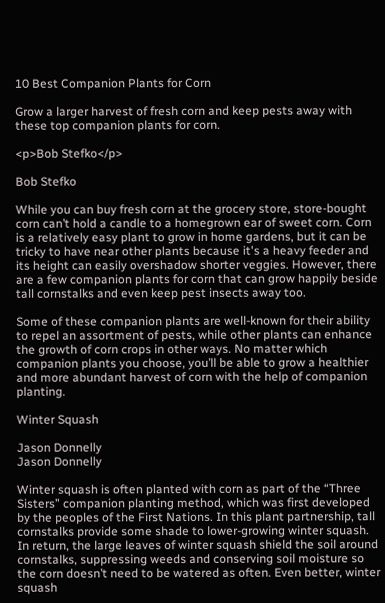10 Best Companion Plants for Corn

Grow a larger harvest of fresh corn and keep pests away with these top companion plants for corn.

<p>Bob Stefko</p>

Bob Stefko

While you can buy fresh corn at the grocery store, store-bought corn can’t hold a candle to a homegrown ear of sweet corn. Corn is a relatively easy plant to grow in home gardens, but it can be tricky to have near other plants because it's a heavy feeder and its height can easily overshadow shorter veggies. However, there are a few companion plants for corn that can grow happily beside tall cornstalks and even keep pest insects away too.

Some of these companion plants are well-known for their ability to repel an assortment of pests, while other plants can enhance the growth of corn crops in other ways. No matter which companion plants you choose, you’ll be able to grow a healthier and more abundant harvest of corn with the help of companion planting.

Winter Squash

Jason Donnelly
Jason Donnelly

Winter squash is often planted with corn as part of the “Three Sisters” companion planting method, which was first developed by the peoples of the First Nations. In this plant partnership, tall cornstalks provide some shade to lower-growing winter squash. In return, the large leaves of winter squash shield the soil around cornstalks, suppressing weeds and conserving soil moisture so the corn doesn’t need to be watered as often. Even better, winter squash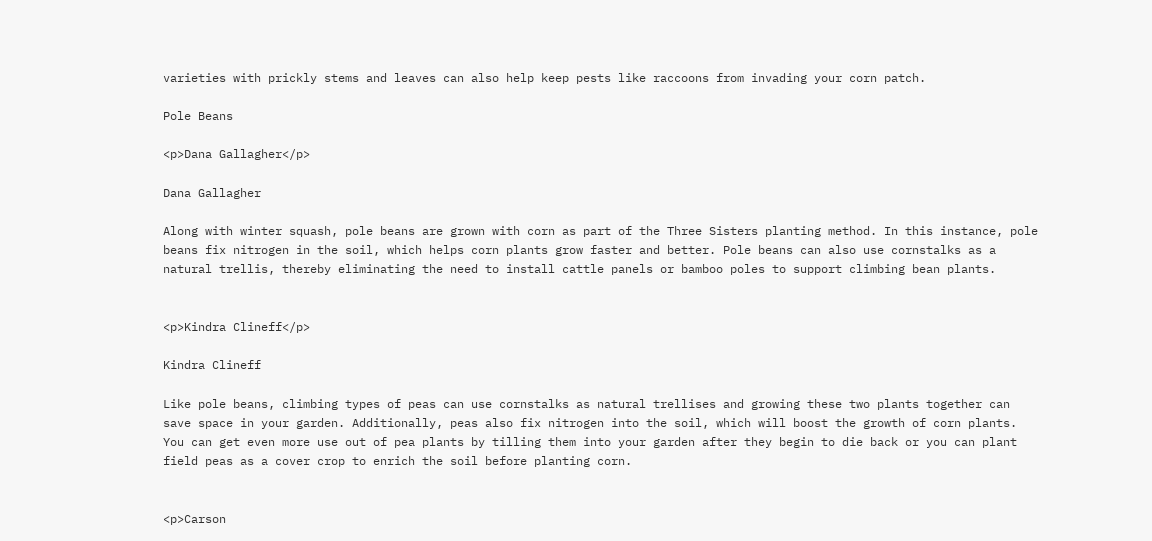varieties with prickly stems and leaves can also help keep pests like raccoons from invading your corn patch.

Pole Beans

<p>Dana Gallagher</p>

Dana Gallagher

Along with winter squash, pole beans are grown with corn as part of the Three Sisters planting method. In this instance, pole beans fix nitrogen in the soil, which helps corn plants grow faster and better. Pole beans can also use cornstalks as a natural trellis, thereby eliminating the need to install cattle panels or bamboo poles to support climbing bean plants.


<p>Kindra Clineff</p>

Kindra Clineff

Like pole beans, climbing types of peas can use cornstalks as natural trellises and growing these two plants together can save space in your garden. Additionally, peas also fix nitrogen into the soil, which will boost the growth of corn plants. You can get even more use out of pea plants by tilling them into your garden after they begin to die back or you can plant field peas as a cover crop to enrich the soil before planting corn.


<p>Carson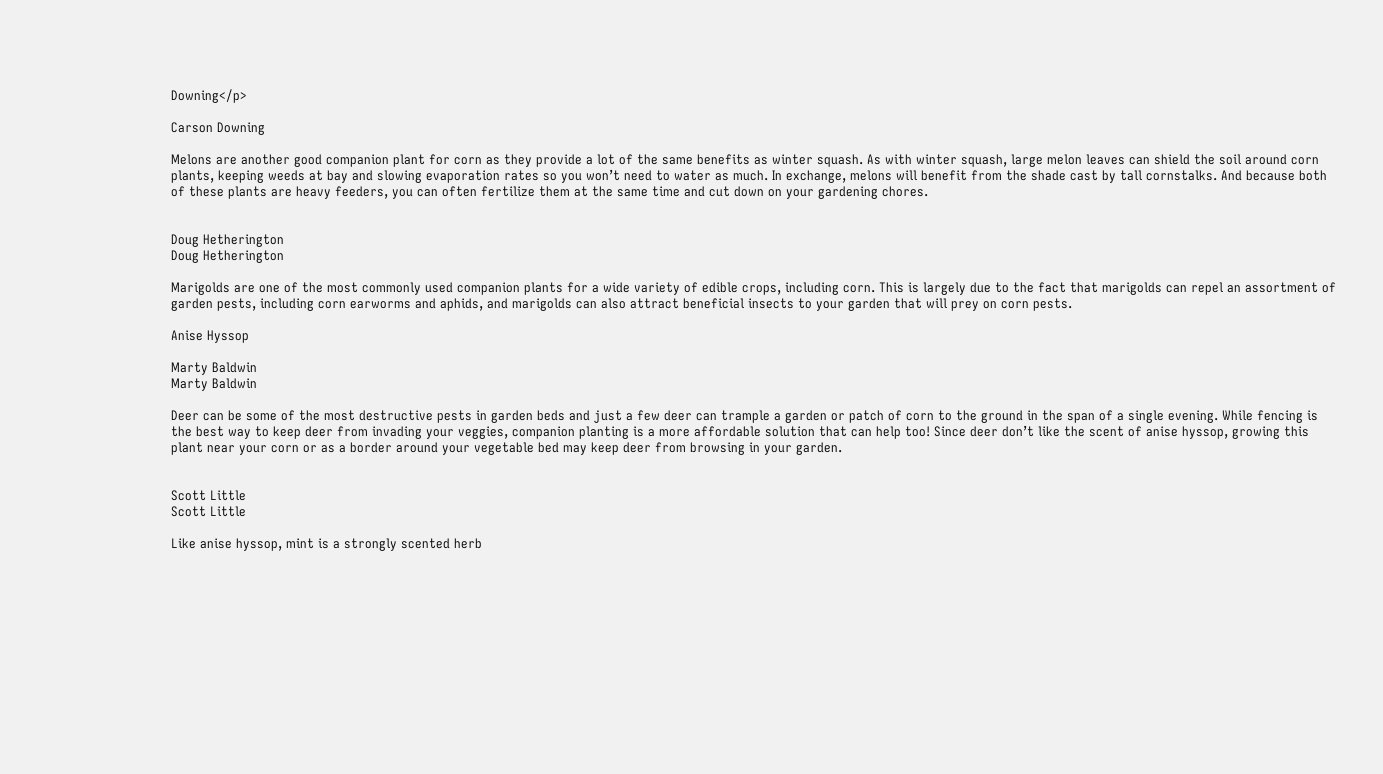Downing</p>

Carson Downing

Melons are another good companion plant for corn as they provide a lot of the same benefits as winter squash. As with winter squash, large melon leaves can shield the soil around corn plants, keeping weeds at bay and slowing evaporation rates so you won’t need to water as much. In exchange, melons will benefit from the shade cast by tall cornstalks. And because both of these plants are heavy feeders, you can often fertilize them at the same time and cut down on your gardening chores.


Doug Hetherington
Doug Hetherington

Marigolds are one of the most commonly used companion plants for a wide variety of edible crops, including corn. This is largely due to the fact that marigolds can repel an assortment of garden pests, including corn earworms and aphids, and marigolds can also attract beneficial insects to your garden that will prey on corn pests.

Anise Hyssop

Marty Baldwin
Marty Baldwin

Deer can be some of the most destructive pests in garden beds and just a few deer can trample a garden or patch of corn to the ground in the span of a single evening. While fencing is the best way to keep deer from invading your veggies, companion planting is a more affordable solution that can help too! Since deer don’t like the scent of anise hyssop, growing this plant near your corn or as a border around your vegetable bed may keep deer from browsing in your garden.


Scott Little
Scott Little

Like anise hyssop, mint is a strongly scented herb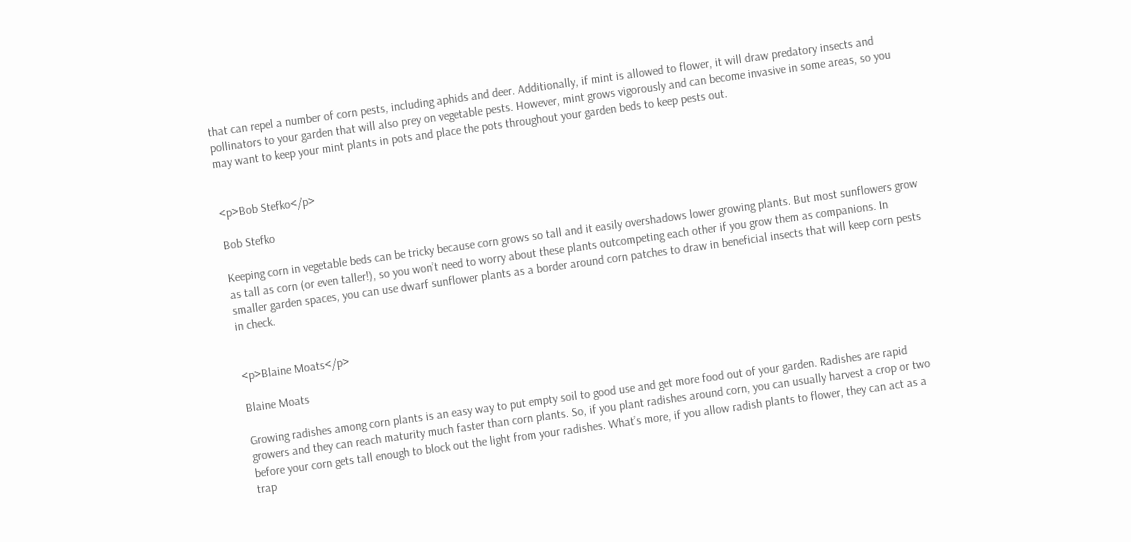that can repel a number of corn pests, including aphids and deer. Additionally, if mint is allowed to flower, it will draw predatory insects and pollinators to your garden that will also prey on vegetable pests. However, mint grows vigorously and can become invasive in some areas, so you may want to keep your mint plants in pots and place the pots throughout your garden beds to keep pests out.


<p>Bob Stefko</p>

Bob Stefko

Keeping corn in vegetable beds can be tricky because corn grows so tall and it easily overshadows lower growing plants. But most sunflowers grow as tall as corn (or even taller!), so you won’t need to worry about these plants outcompeting each other if you grow them as companions. In smaller garden spaces, you can use dwarf sunflower plants as a border around corn patches to draw in beneficial insects that will keep corn pests in check.


<p>Blaine Moats</p>

Blaine Moats

Growing radishes among corn plants is an easy way to put empty soil to good use and get more food out of your garden. Radishes are rapid growers and they can reach maturity much faster than corn plants. So, if you plant radishes around corn, you can usually harvest a crop or two before your corn gets tall enough to block out the light from your radishes. What’s more, if you allow radish plants to flower, they can act as a trap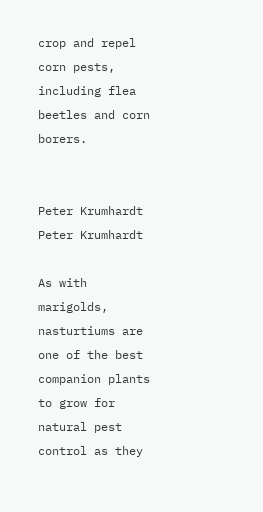crop and repel corn pests, including flea beetles and corn borers.


Peter Krumhardt
Peter Krumhardt

As with marigolds, nasturtiums are one of the best companion plants to grow for natural pest control as they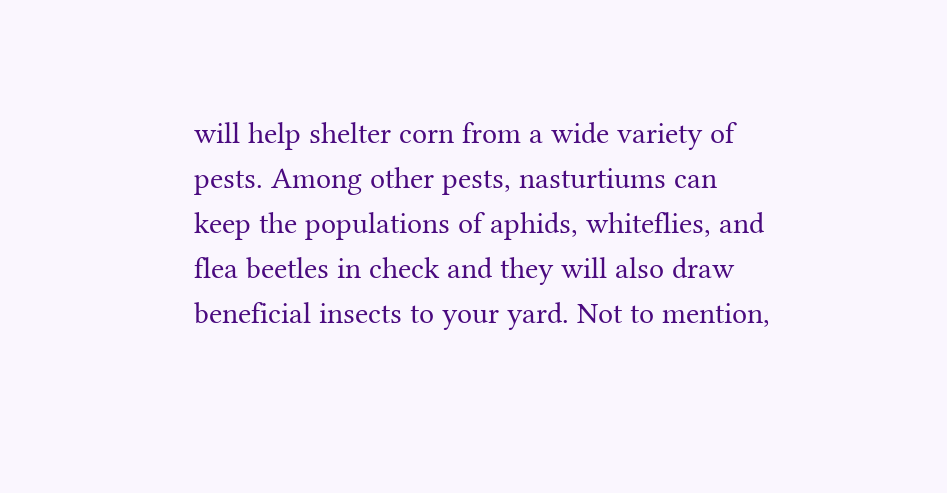will help shelter corn from a wide variety of pests. Among other pests, nasturtiums can keep the populations of aphids, whiteflies, and flea beetles in check and they will also draw beneficial insects to your yard. Not to mention,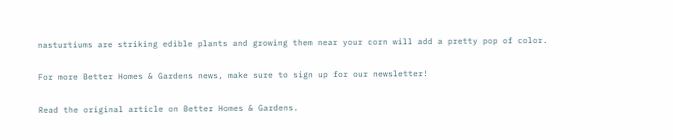nasturtiums are striking edible plants and growing them near your corn will add a pretty pop of color.

For more Better Homes & Gardens news, make sure to sign up for our newsletter!

Read the original article on Better Homes & Gardens.